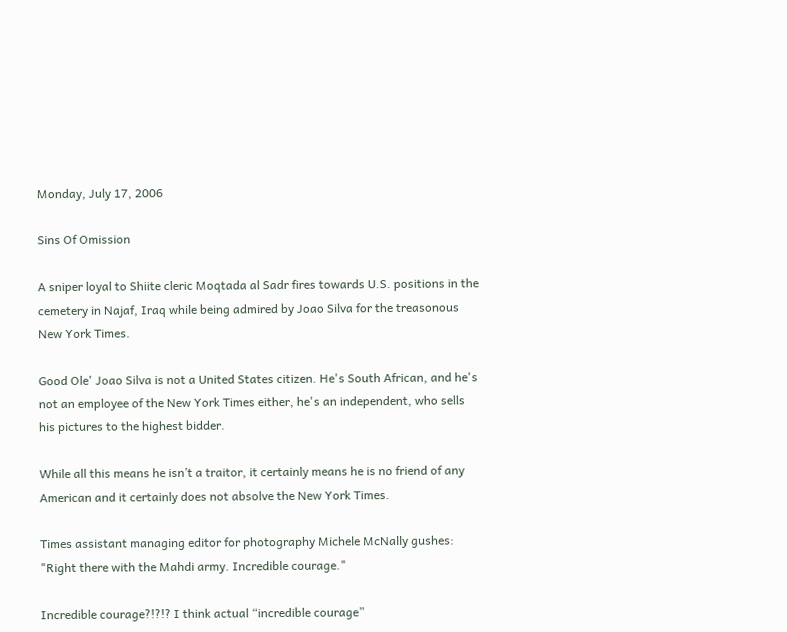Monday, July 17, 2006

Sins Of Omission

A sniper loyal to Shiite cleric Moqtada al Sadr fires towards U.S. positions in the cemetery in Najaf, Iraq while being admired by Joao Silva for the treasonous New York Times.

Good Ole' Joao Silva is not a United States citizen. He's South African, and he's not an employee of the New York Times either, he's an independent, who sells his pictures to the highest bidder.

While all this means he isn’t a traitor, it certainly means he is no friend of any American and it certainly does not absolve the New York Times.

Times assistant managing editor for photography Michele McNally gushes: "Right there with the Mahdi army. Incredible courage."

Incredible courage?!?!? I think actual “incredible courage”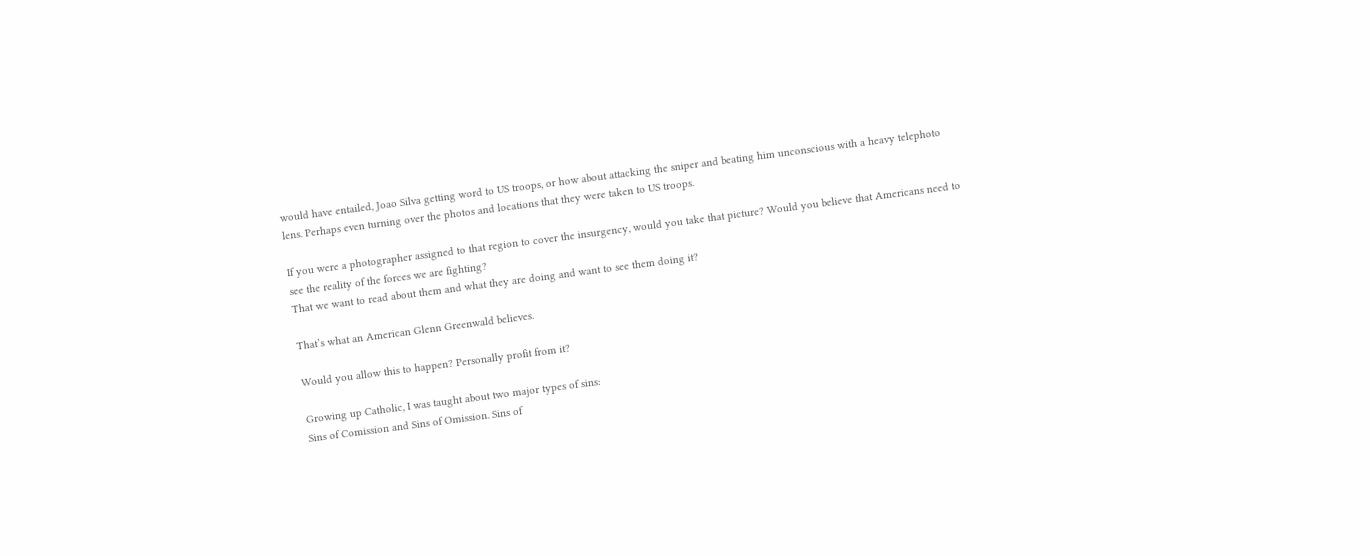would have entailed, Joao Silva getting word to US troops, or how about attacking the sniper and beating him unconscious with a heavy telephoto lens. Perhaps even turning over the photos and locations that they were taken to US troops.

If you were a photographer assigned to that region to cover the insurgency, would you take that picture? Would you believe that Americans need to see the reality of the forces we are fighting?
That we want to read about them and what they are doing and want to see them doing it?

That’s what an American Glenn Greenwald believes.

Would you allow this to happen? Personally profit from it?

Growing up Catholic, I was taught about two major types of sins:
Sins of Comission and Sins of Omission. Sins of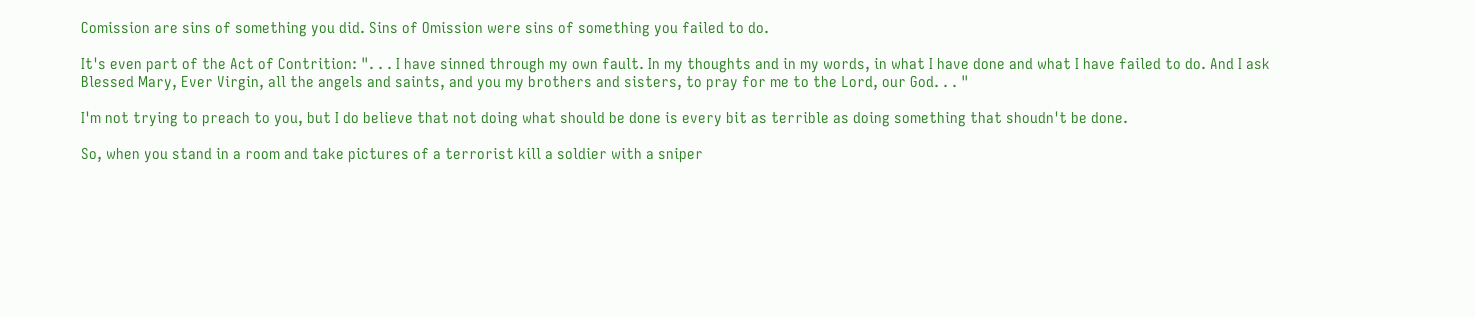Comission are sins of something you did. Sins of Omission were sins of something you failed to do.

It's even part of the Act of Contrition: ". . . I have sinned through my own fault. In my thoughts and in my words, in what I have done and what I have failed to do. And I ask Blessed Mary, Ever Virgin, all the angels and saints, and you my brothers and sisters, to pray for me to the Lord, our God. . . "

I'm not trying to preach to you, but I do believe that not doing what should be done is every bit as terrible as doing something that shoudn't be done.

So, when you stand in a room and take pictures of a terrorist kill a soldier with a sniper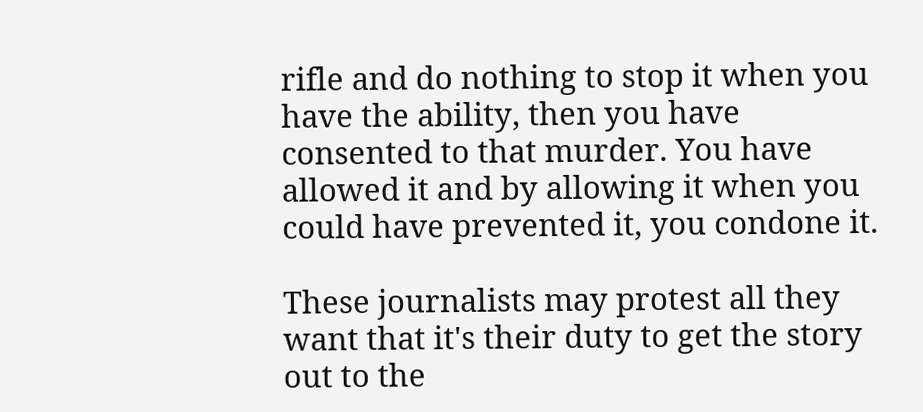rifle and do nothing to stop it when you have the ability, then you have consented to that murder. You have allowed it and by allowing it when you could have prevented it, you condone it.

These journalists may protest all they want that it's their duty to get the story out to the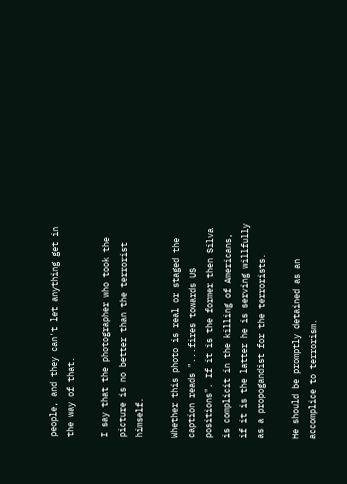people, and they can't let anything get in the way of that.

I say that the photographer who took the picture is no better than the terrorist himself.

Whether this photo is real or staged the caption reads "...fires towards US positions". If it is the former then Silva is complicit in the killing of Americans, if it is the latter he is serving willfully as a propogandist for the terrorists.

He should be promptly detained as an accomplice to terrorism.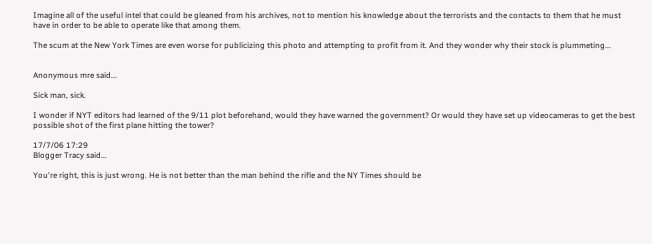Imagine all of the useful intel that could be gleaned from his archives, not to mention his knowledge about the terrorists and the contacts to them that he must have in order to be able to operate like that among them.

The scum at the New York Times are even worse for publicizing this photo and attempting to profit from it. And they wonder why their stock is plummeting...


Anonymous mre said...

Sick man, sick.

I wonder if NYT editors had learned of the 9/11 plot beforehand, would they have warned the government? Or would they have set up videocameras to get the best possible shot of the first plane hitting the tower?

17/7/06 17:29
Blogger Tracy said...

You're right, this is just wrong. He is not better than the man behind the rifle and the NY Times should be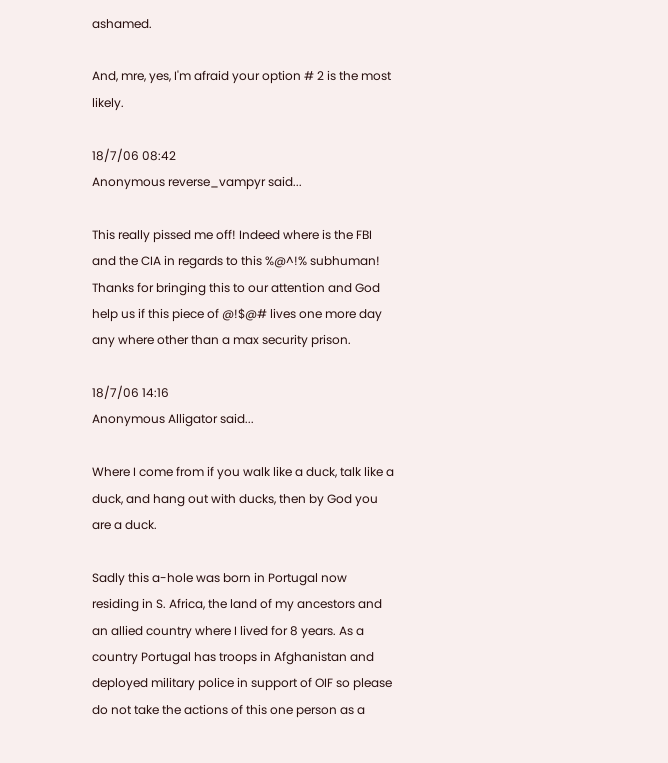ashamed.

And, mre, yes, I'm afraid your option # 2 is the most likely.

18/7/06 08:42
Anonymous reverse_vampyr said...

This really pissed me off! Indeed where is the FBI and the CIA in regards to this %@^!% subhuman! Thanks for bringing this to our attention and God help us if this piece of @!$@# lives one more day any where other than a max security prison.

18/7/06 14:16
Anonymous Alligator said...

Where I come from if you walk like a duck, talk like a duck, and hang out with ducks, then by God you are a duck.

Sadly this a-hole was born in Portugal now residing in S. Africa, the land of my ancestors and an allied country where I lived for 8 years. As a country Portugal has troops in Afghanistan and deployed military police in support of OIF so please do not take the actions of this one person as a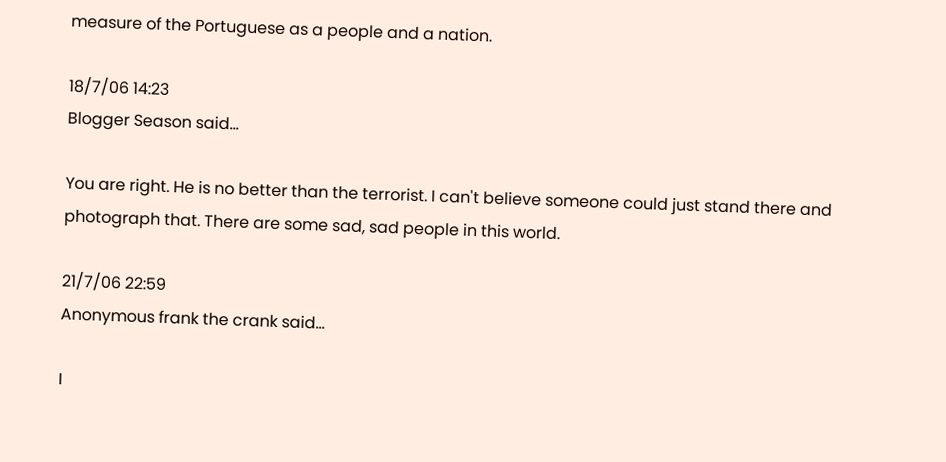measure of the Portuguese as a people and a nation.

18/7/06 14:23
Blogger Season said...

You are right. He is no better than the terrorist. I can't believe someone could just stand there and photograph that. There are some sad, sad people in this world.

21/7/06 22:59
Anonymous frank the crank said...

I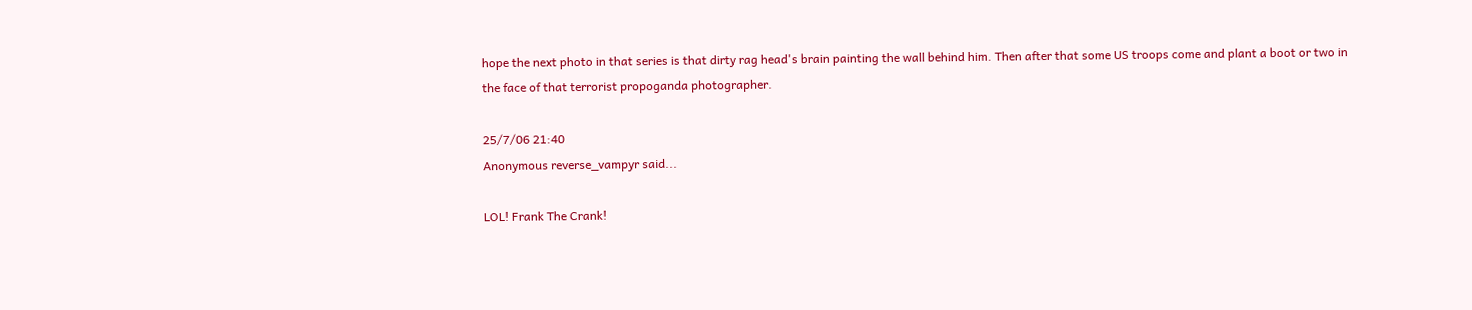hope the next photo in that series is that dirty rag head's brain painting the wall behind him. Then after that some US troops come and plant a boot or two in the face of that terrorist propoganda photographer.

25/7/06 21:40
Anonymous reverse_vampyr said...

LOL! Frank The Crank!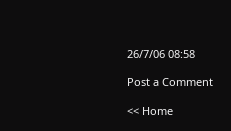26/7/06 08:58

Post a Comment

<< Home